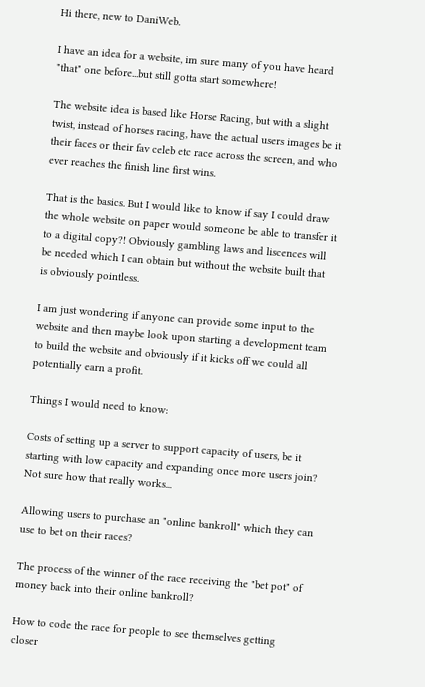Hi there, new to DaniWeb.

I have an idea for a website, im sure many of you have heard "that" one before...but still gotta start somewhere!

The website idea is based like Horse Racing, but with a slight twist, instead of horses racing, have the actual users images be it their faces or their fav celeb etc race across the screen, and who ever reaches the finish line first wins.

That is the basics. But I would like to know if say I could draw the whole website on paper would someone be able to transfer it to a digital copy?! Obviously gambling laws and liscences will be needed which I can obtain but without the website built that is obviously pointless.

I am just wondering if anyone can provide some input to the website and then maybe look upon starting a development team to build the website and obviously if it kicks off we could all potentially earn a profit.

Things I would need to know:

Costs of setting up a server to support capacity of users, be it starting with low capacity and expanding once more users join? Not sure how that really works...

Allowing users to purchase an "online bankroll" which they can use to bet on their races?

The process of the winner of the race receiving the "bet pot" of money back into their online bankroll?

How to code the race for people to see themselves getting closer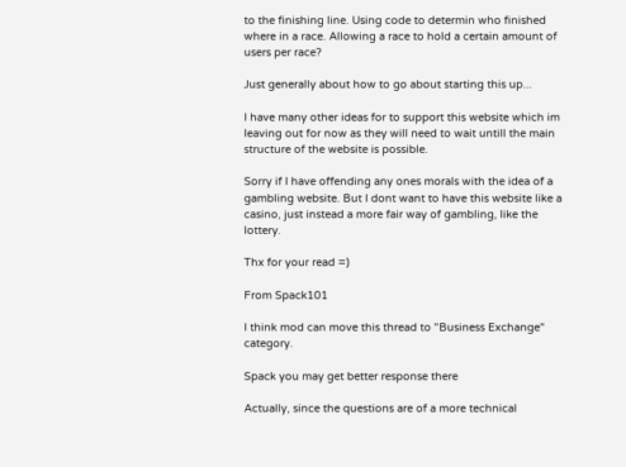to the finishing line. Using code to determin who finished where in a race. Allowing a race to hold a certain amount of users per race?

Just generally about how to go about starting this up...

I have many other ideas for to support this website which im leaving out for now as they will need to wait untill the main structure of the website is possible.

Sorry if I have offending any ones morals with the idea of a gambling website. But I dont want to have this website like a casino, just instead a more fair way of gambling, like the lottery.

Thx for your read =)

From Spack101

I think mod can move this thread to "Business Exchange" category.

Spack you may get better response there

Actually, since the questions are of a more technical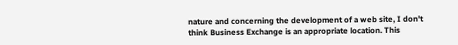nature and concerning the development of a web site, I don't think Business Exchange is an appropriate location. This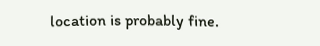location is probably fine.